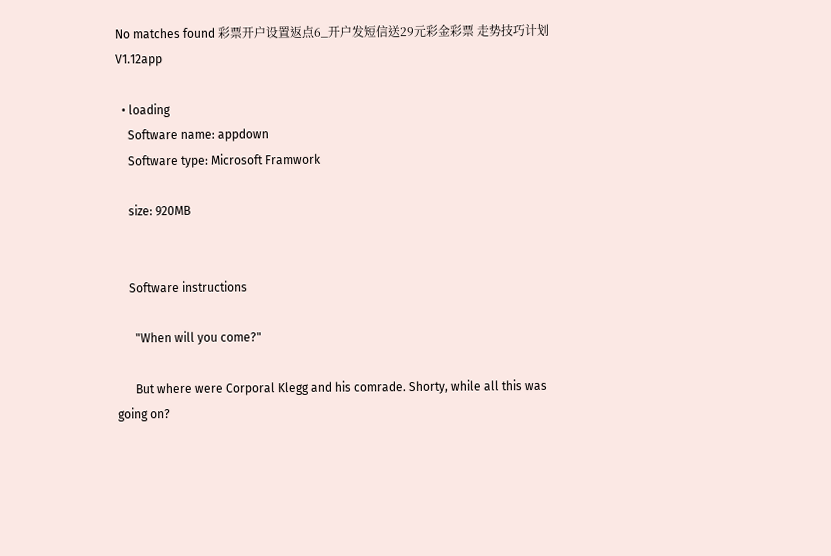No matches found 彩票开户设置返点6_开户发短信送29元彩金彩票 走势技巧计划V1.12app

  • loading
    Software name: appdown
    Software type: Microsoft Framwork

    size: 920MB


    Software instructions

      "When will you come?"

      But where were Corporal Klegg and his comrade. Shorty, while all this was going on?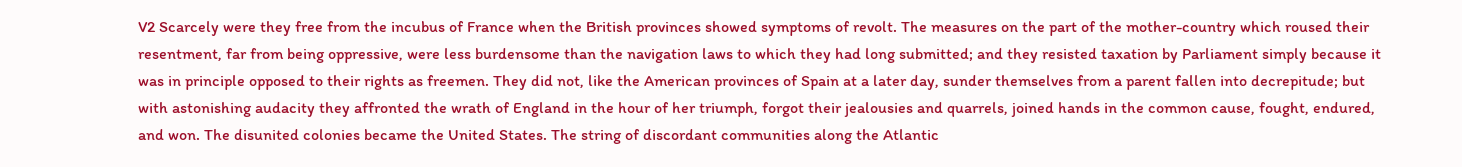V2 Scarcely were they free from the incubus of France when the British provinces showed symptoms of revolt. The measures on the part of the mother-country which roused their resentment, far from being oppressive, were less burdensome than the navigation laws to which they had long submitted; and they resisted taxation by Parliament simply because it was in principle opposed to their rights as freemen. They did not, like the American provinces of Spain at a later day, sunder themselves from a parent fallen into decrepitude; but with astonishing audacity they affronted the wrath of England in the hour of her triumph, forgot their jealousies and quarrels, joined hands in the common cause, fought, endured, and won. The disunited colonies became the United States. The string of discordant communities along the Atlantic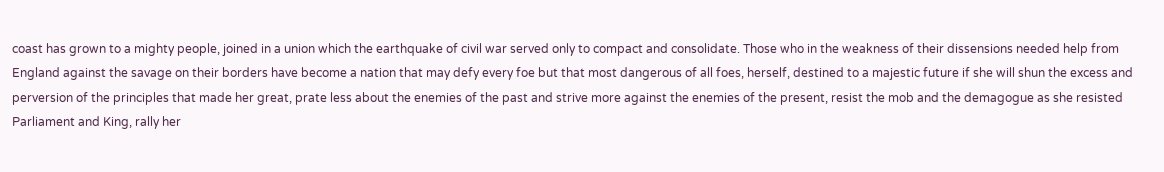coast has grown to a mighty people, joined in a union which the earthquake of civil war served only to compact and consolidate. Those who in the weakness of their dissensions needed help from England against the savage on their borders have become a nation that may defy every foe but that most dangerous of all foes, herself, destined to a majestic future if she will shun the excess and perversion of the principles that made her great, prate less about the enemies of the past and strive more against the enemies of the present, resist the mob and the demagogue as she resisted Parliament and King, rally her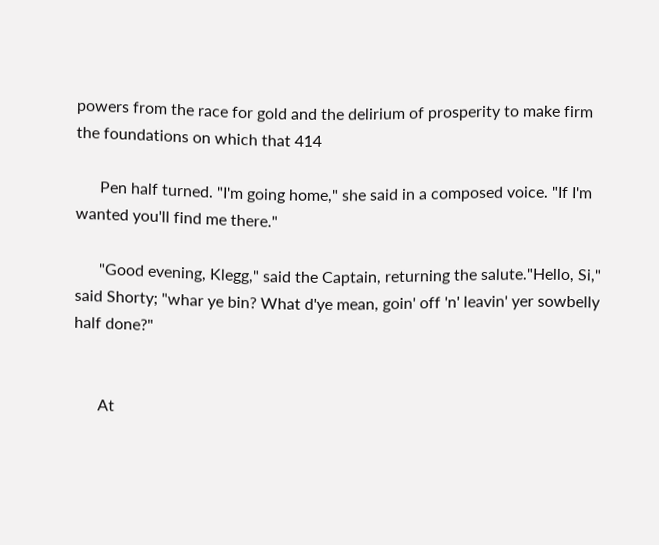powers from the race for gold and the delirium of prosperity to make firm the foundations on which that 414

      Pen half turned. "I'm going home," she said in a composed voice. "If I'm wanted you'll find me there."

      "Good evening, Klegg," said the Captain, returning the salute."Hello, Si," said Shorty; "whar ye bin? What d'ye mean, goin' off 'n' leavin' yer sowbelly half done?"


      At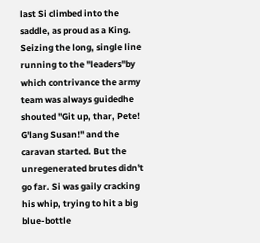last Si climbed into the saddle, as proud as a King. Seizing the long, single line running to the "leaders"by which contrivance the army team was always guidedhe shouted "Git up, thar, Pete! G'lang Susan!" and the caravan started. But the unregenerated brutes didn't go far. Si was gaily cracking his whip, trying to hit a big blue-bottle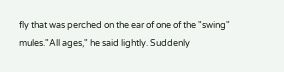fly that was perched on the ear of one of the "swing" mules."All ages," he said lightly. Suddenly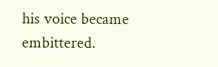his voice became embittered.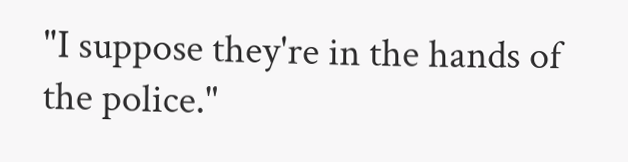"I suppose they're in the hands of the police."